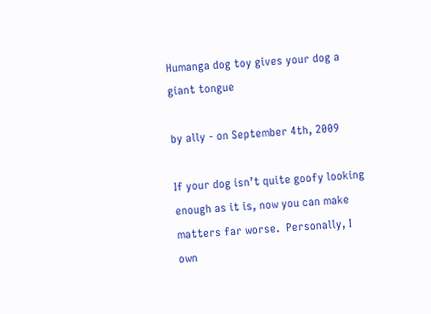Humanga dog toy gives your dog a giant tongue

by ally - on September 4th, 2009

If your dog isn’t quite goofy looking enough as it is, now you can make matters far worse.  Personally, I own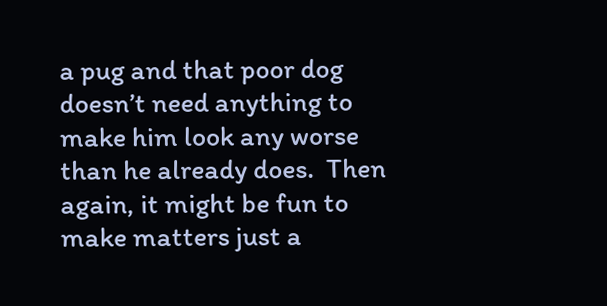a pug and that poor dog doesn’t need anything to make him look any worse than he already does.  Then again, it might be fun to make matters just a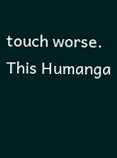touch worse.  This Humanga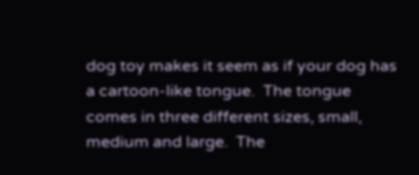dog toy makes it seem as if your dog has a cartoon-like tongue.  The tongue comes in three different sizes, small, medium and large.  The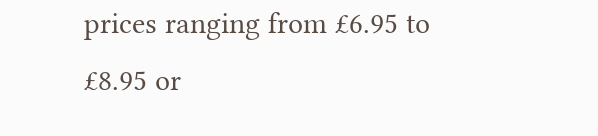prices ranging from £6.95 to £8.95 or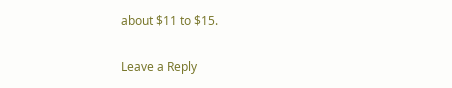about $11 to $15.

Leave a Reply